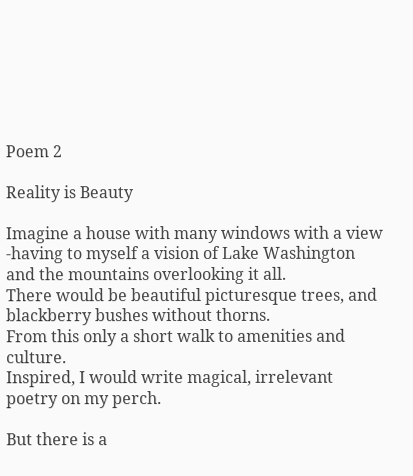Poem 2

Reality is Beauty

Imagine a house with many windows with a view
-having to myself a vision of Lake Washington and the mountains overlooking it all.
There would be beautiful picturesque trees, and blackberry bushes without thorns.
From this only a short walk to amenities and culture.
Inspired, I would write magical, irrelevant poetry on my perch.

But there is a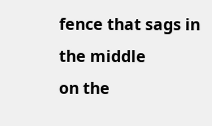fence that sags in the middle
on the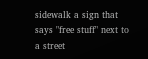sidewalk a sign that says "free stuff" next to a street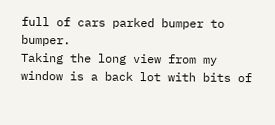full of cars parked bumper to bumper.
Taking the long view from my window is a back lot with bits of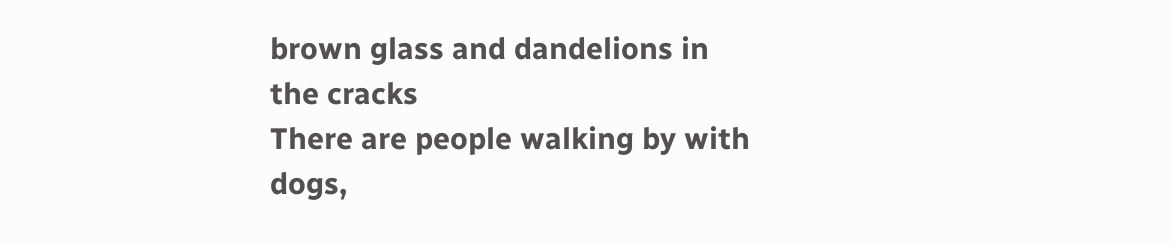brown glass and dandelions in the cracks
There are people walking by with dogs,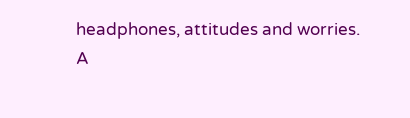headphones, attitudes and worries.
A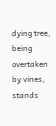dying tree, being overtaken by vines, stands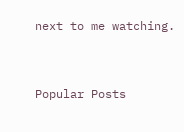next to me watching.


Popular Posts